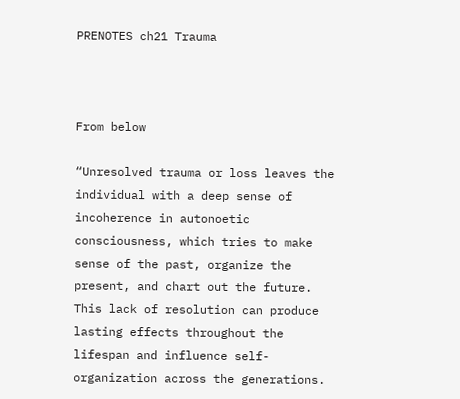PRENOTES ch21 Trauma



From below

“Unresolved trauma or loss leaves the individual with a deep sense of incoherence in autonoetic consciousness, which tries to make sense of the past, organize the present, and chart out the future.  This lack of resolution can produce lasting effects throughout the lifespan and influence self-organization across the generations.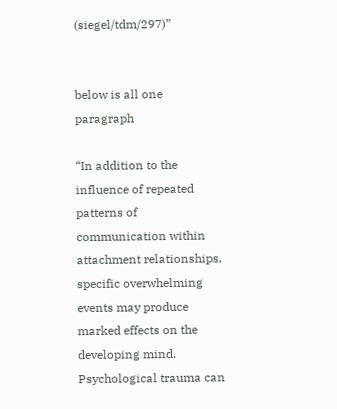(siegel/tdm/297)”


below is all one paragraph

“In addition to the influence of repeated patterns of communication within attachment relationships, specific overwhelming events may produce marked effects on the developing mind.  Psychological trauma can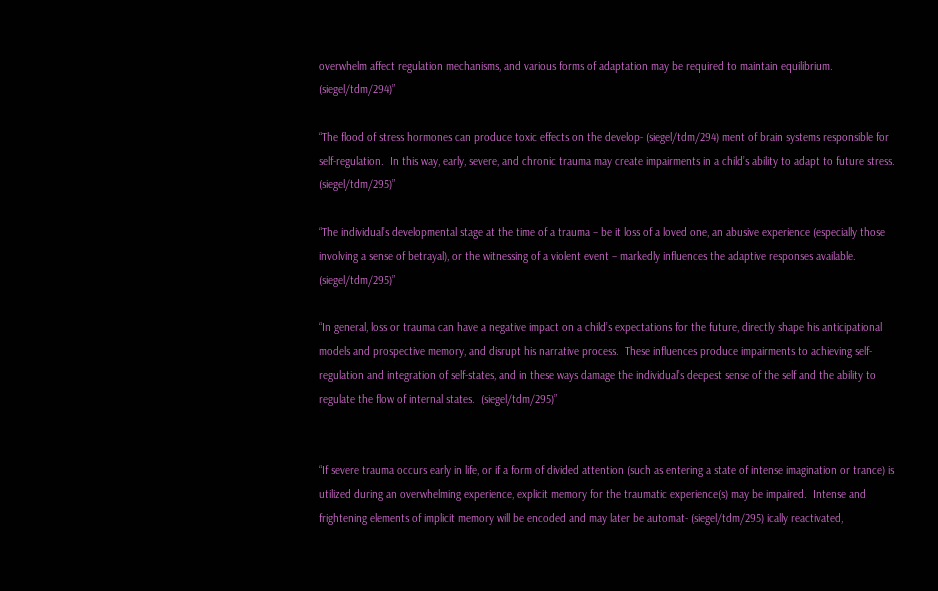overwhelm affect regulation mechanisms, and various forms of adaptation may be required to maintain equilibrium.  (siegel/tdm/294)”

“The flood of stress hormones can produce toxic effects on the develop- (siegel/tdm/294) ment of brain systems responsible for self-regulation.  In this way, early, severe, and chronic trauma may create impairments in a child’s ability to adapt to future stress.  (siegel/tdm/295)”

“The individual’s developmental stage at the time of a trauma – be it loss of a loved one, an abusive experience (especially those involving a sense of betrayal), or the witnessing of a violent event – markedly influences the adaptive responses available.  (siegel/tdm/295)”

“In general, loss or trauma can have a negative impact on a child’s expectations for the future, directly shape his anticipational models and prospective memory, and disrupt his narrative process.  These influences produce impairments to achieving self-regulation and integration of self-states, and in these ways damage the individual’s deepest sense of the self and the ability to regulate the flow of internal states.  (siegel/tdm/295)”


“If severe trauma occurs early in life, or if a form of divided attention (such as entering a state of intense imagination or trance) is utilized during an overwhelming experience, explicit memory for the traumatic experience(s) may be impaired.  Intense and frightening elements of implicit memory will be encoded and may later be automat- (siegel/tdm/295) ically reactivated,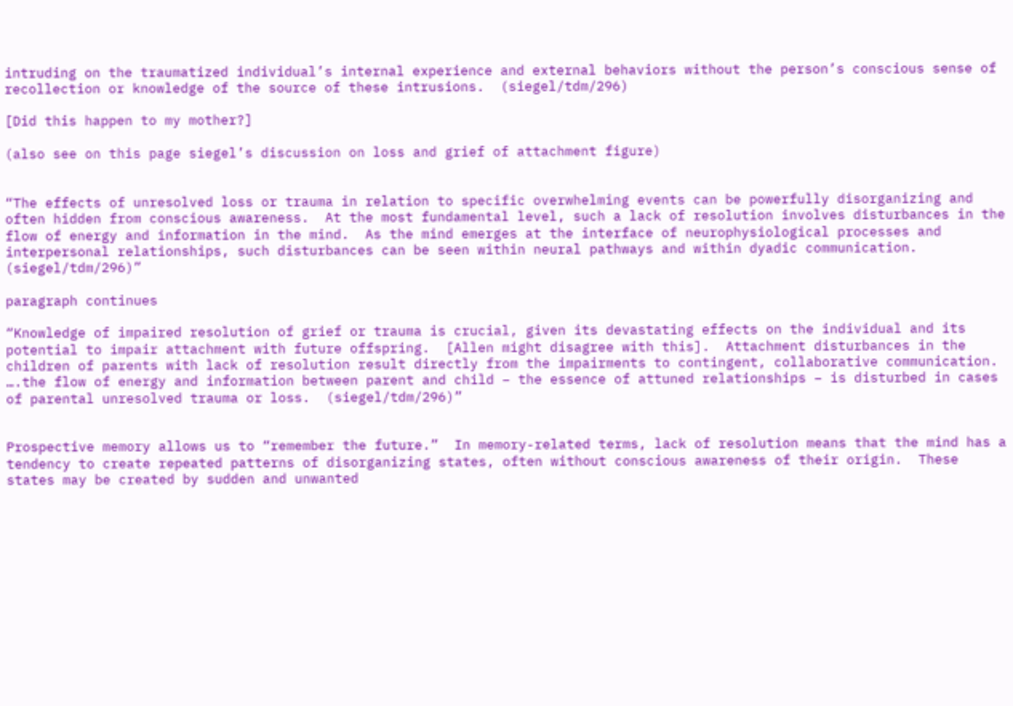intruding on the traumatized individual’s internal experience and external behaviors without the person’s conscious sense of recollection or knowledge of the source of these intrusions.  (siegel/tdm/296)

[Did this happen to my mother?]

(also see on this page siegel’s discussion on loss and grief of attachment figure)


“The effects of unresolved loss or trauma in relation to specific overwhelming events can be powerfully disorganizing and often hidden from conscious awareness.  At the most fundamental level, such a lack of resolution involves disturbances in the flow of energy and information in the mind.  As the mind emerges at the interface of neurophysiological processes and interpersonal relationships, such disturbances can be seen within neural pathways and within dyadic communication. (siegel/tdm/296)”

paragraph continues

“Knowledge of impaired resolution of grief or trauma is crucial, given its devastating effects on the individual and its potential to impair attachment with future offspring.  [Allen might disagree with this].  Attachment disturbances in the children of parents with lack of resolution result directly from the impairments to contingent, collaborative communication.  ….the flow of energy and information between parent and child – the essence of attuned relationships – is disturbed in cases of parental unresolved trauma or loss.  (siegel/tdm/296)”


Prospective memory allows us to “remember the future.”  In memory-related terms, lack of resolution means that the mind has a tendency to create repeated patterns of disorganizing states, often without conscious awareness of their origin.  These states may be created by sudden and unwanted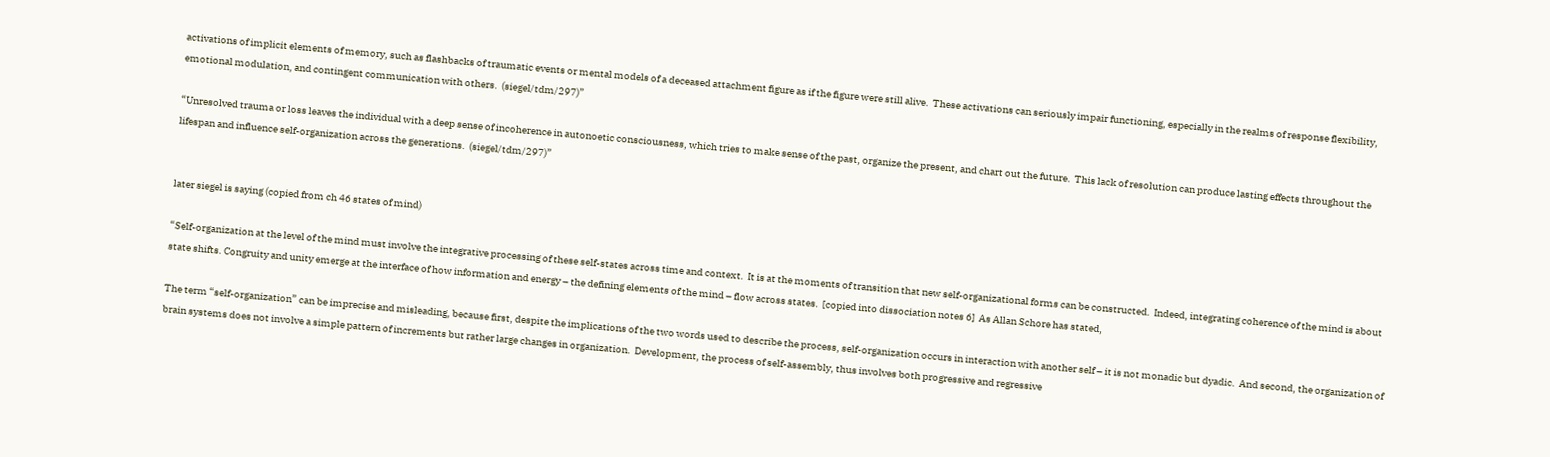activations of implicit elements of memory, such as flashbacks of traumatic events or mental models of a deceased attachment figure as if the figure were still alive.  These activations can seriously impair functioning, especially in the realms of response flexibility, emotional modulation, and contingent communication with others.  (siegel/tdm/297)”

“Unresolved trauma or loss leaves the individual with a deep sense of incoherence in autonoetic consciousness, which tries to make sense of the past, organize the present, and chart out the future.  This lack of resolution can produce lasting effects throughout the lifespan and influence self-organization across the generations.  (siegel/tdm/297)”


later siegel is saying (copied from ch 46 states of mind)

“Self-organization at the level of the mind must involve the integrative processing of these self-states across time and context.  It is at the moments of transition that new self-organizational forms can be constructed.  Indeed, integrating coherence of the mind is about state shifts. Congruity and unity emerge at the interface of how information and energy – the defining elements of the mind – flow across states.  [copied into dissociation notes 6]  As Allan Schore has stated,

The term “self-organization” can be imprecise and misleading, because first, despite the implications of the two words used to describe the process, self-organization occurs in interaction with another self – it is not monadic but dyadic.  And second, the organization of brain systems does not involve a simple pattern of increments but rather large changes in organization.  Development, the process of self-assembly, thus involves both progressive and regressive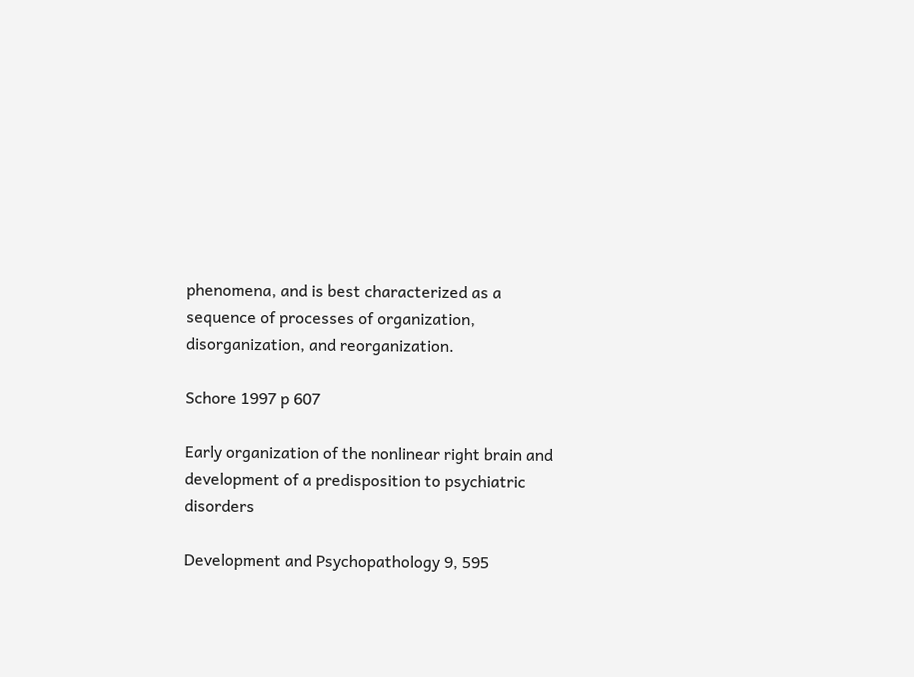phenomena, and is best characterized as a sequence of processes of organization, disorganization, and reorganization.

Schore 1997 p 607

Early organization of the nonlinear right brain and development of a predisposition to psychiatric disorders

Development and Psychopathology 9, 595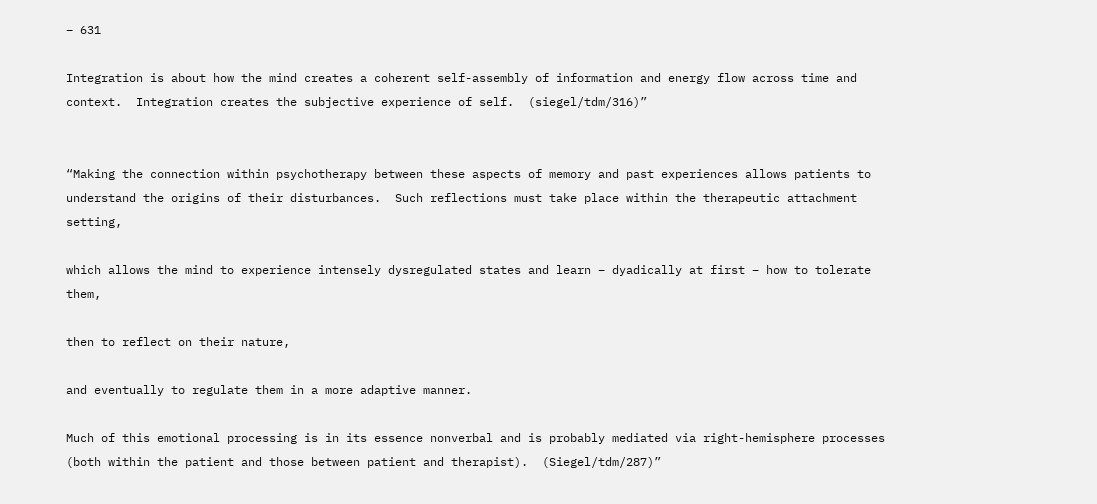– 631

Integration is about how the mind creates a coherent self-assembly of information and energy flow across time and context.  Integration creates the subjective experience of self.  (siegel/tdm/316)”


“Making the connection within psychotherapy between these aspects of memory and past experiences allows patients to understand the origins of their disturbances.  Such reflections must take place within the therapeutic attachment setting,

which allows the mind to experience intensely dysregulated states and learn – dyadically at first – how to tolerate them,

then to reflect on their nature,

and eventually to regulate them in a more adaptive manner.

Much of this emotional processing is in its essence nonverbal and is probably mediated via right-hemisphere processes (both within the patient and those between patient and therapist).  (Siegel/tdm/287)”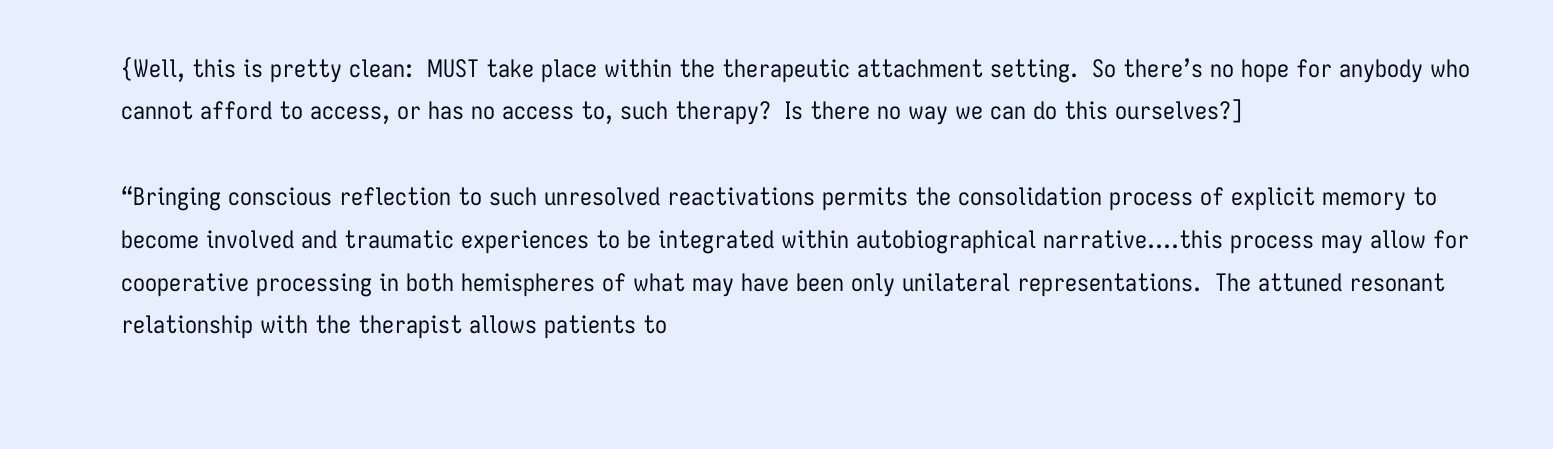{Well, this is pretty clean:  MUST take place within the therapeutic attachment setting.  So there’s no hope for anybody who cannot afford to access, or has no access to, such therapy?  Is there no way we can do this ourselves?]

“Bringing conscious reflection to such unresolved reactivations permits the consolidation process of explicit memory to become involved and traumatic experiences to be integrated within autobiographical narrative….this process may allow for cooperative processing in both hemispheres of what may have been only unilateral representations.  The attuned resonant relationship with the therapist allows patients to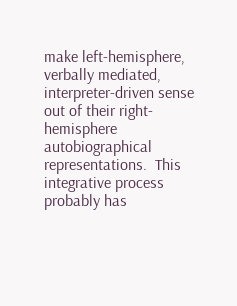make left-hemisphere, verbally mediated, interpreter-driven sense out of their right-hemisphere autobiographical representations.  This integrative process probably has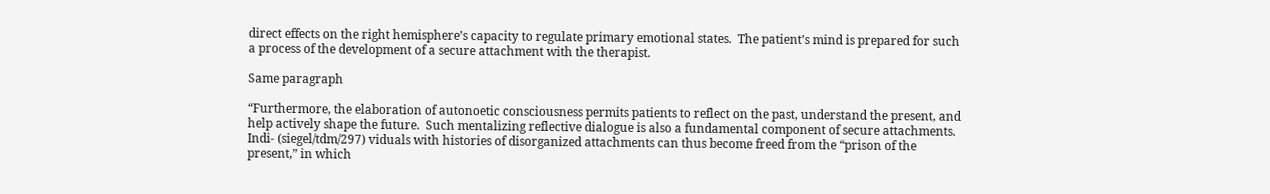direct effects on the right hemisphere’s capacity to regulate primary emotional states.  The patient’s mind is prepared for such a process of the development of a secure attachment with the therapist.

Same paragraph

“Furthermore, the elaboration of autonoetic consciousness permits patients to reflect on the past, understand the present, and help actively shape the future.  Such mentalizing reflective dialogue is also a fundamental component of secure attachments.  Indi- (siegel/tdm/297) viduals with histories of disorganized attachments can thus become freed from the “prison of the present,” in which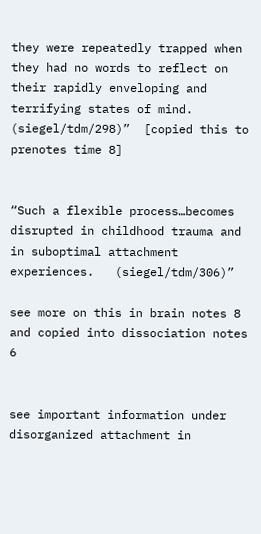they were repeatedly trapped when they had no words to reflect on their rapidly enveloping and terrifying states of mind.  (siegel/tdm/298)”  [copied this to prenotes time 8]


“Such a flexible process…becomes disrupted in childhood trauma and in suboptimal attachment experiences.   (siegel/tdm/306)”

see more on this in brain notes 8 and copied into dissociation notes 6


see important information under disorganized attachment in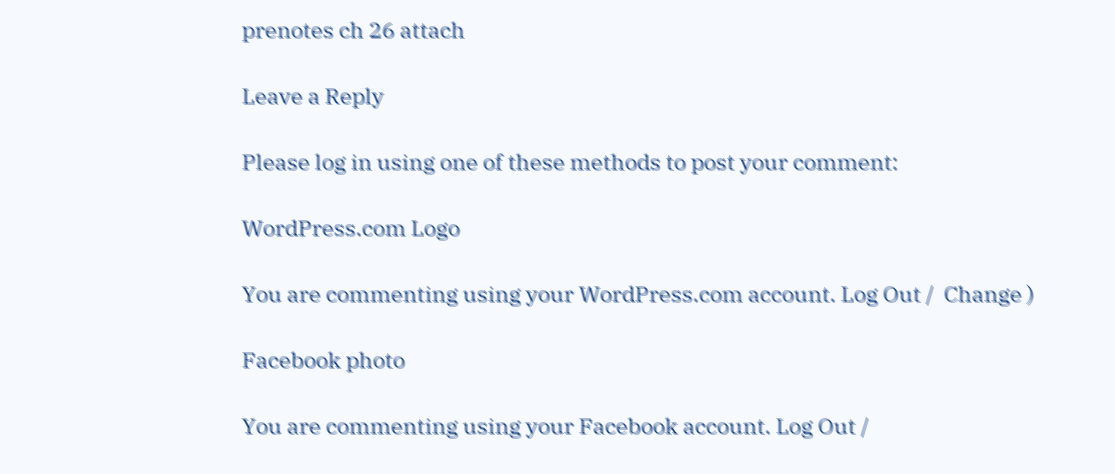prenotes ch 26 attach

Leave a Reply

Please log in using one of these methods to post your comment:

WordPress.com Logo

You are commenting using your WordPress.com account. Log Out /  Change )

Facebook photo

You are commenting using your Facebook account. Log Out /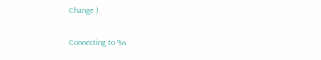Change )

Connecting to %s